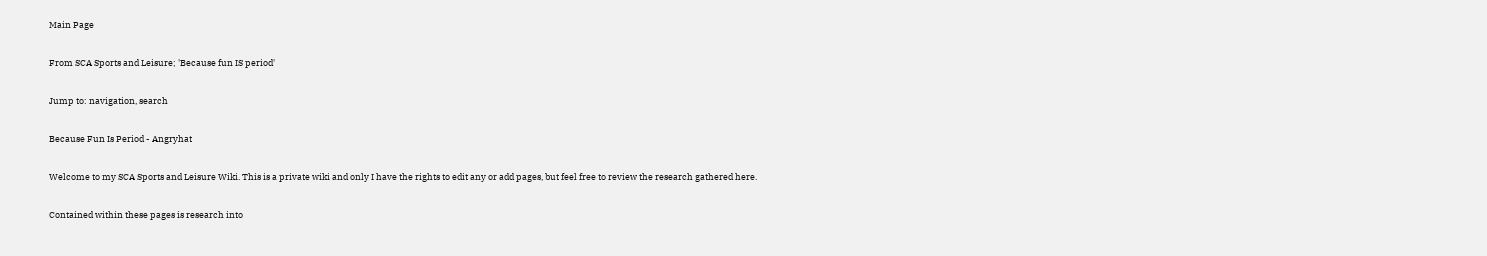Main Page

From SCA Sports and Leisure; 'Because fun IS period'

Jump to: navigation, search

Because Fun Is Period - Angryhat

Welcome to my SCA Sports and Leisure Wiki. This is a private wiki and only I have the rights to edit any or add pages, but feel free to review the research gathered here.

Contained within these pages is research into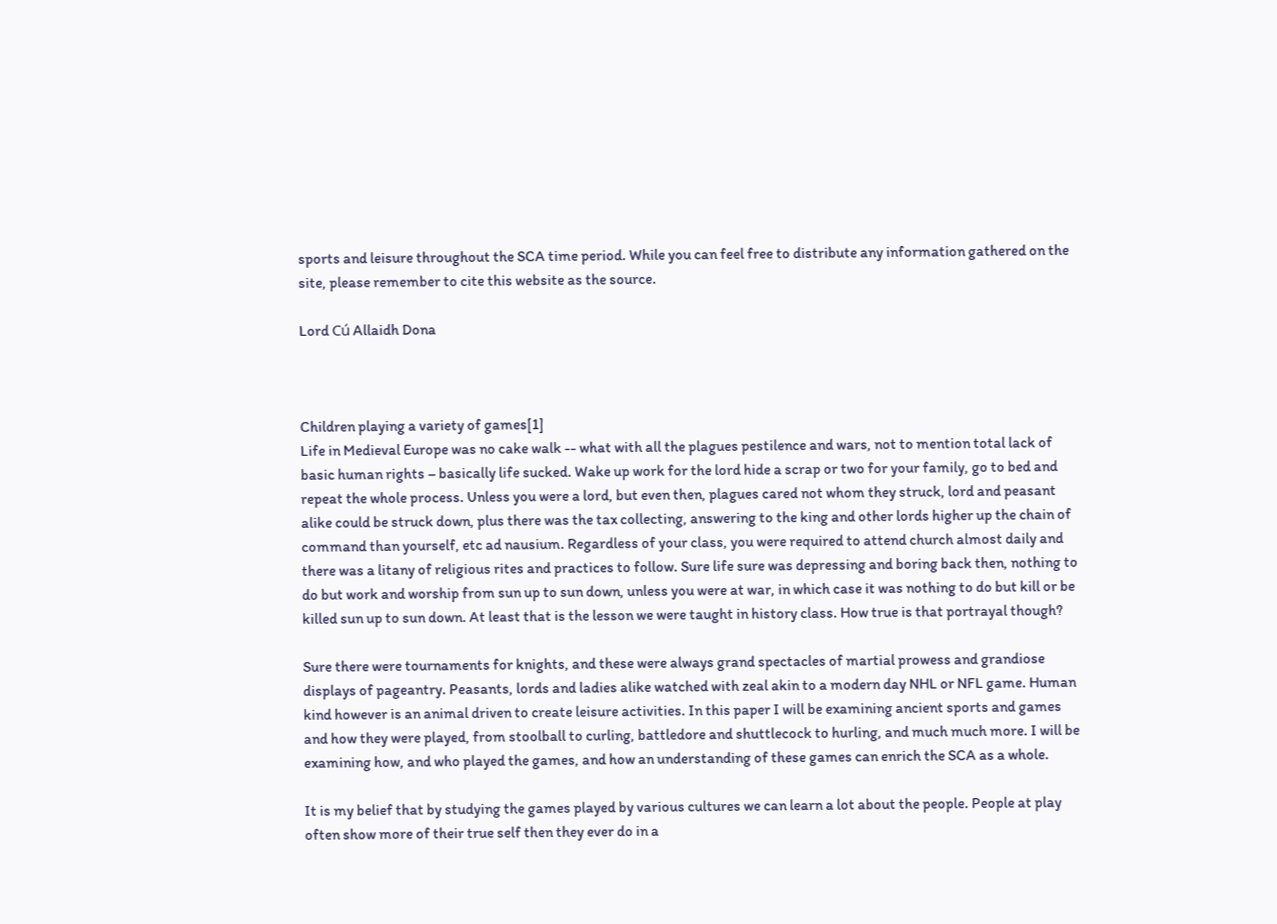sports and leisure throughout the SCA time period. While you can feel free to distribute any information gathered on the site, please remember to cite this website as the source.

Lord Cú Allaidh Dona



Children playing a variety of games[1]
Life in Medieval Europe was no cake walk -- what with all the plagues pestilence and wars, not to mention total lack of basic human rights – basically life sucked. Wake up work for the lord hide a scrap or two for your family, go to bed and repeat the whole process. Unless you were a lord, but even then, plagues cared not whom they struck, lord and peasant alike could be struck down, plus there was the tax collecting, answering to the king and other lords higher up the chain of command than yourself, etc ad nausium. Regardless of your class, you were required to attend church almost daily and there was a litany of religious rites and practices to follow. Sure life sure was depressing and boring back then, nothing to do but work and worship from sun up to sun down, unless you were at war, in which case it was nothing to do but kill or be killed sun up to sun down. At least that is the lesson we were taught in history class. How true is that portrayal though?

Sure there were tournaments for knights, and these were always grand spectacles of martial prowess and grandiose displays of pageantry. Peasants, lords and ladies alike watched with zeal akin to a modern day NHL or NFL game. Human kind however is an animal driven to create leisure activities. In this paper I will be examining ancient sports and games and how they were played, from stoolball to curling, battledore and shuttlecock to hurling, and much much more. I will be examining how, and who played the games, and how an understanding of these games can enrich the SCA as a whole.

It is my belief that by studying the games played by various cultures we can learn a lot about the people. People at play often show more of their true self then they ever do in a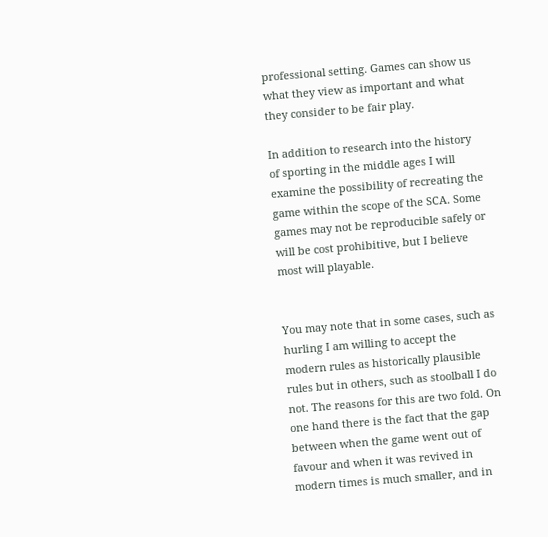professional setting. Games can show us what they view as important and what they consider to be fair play.

In addition to research into the history of sporting in the middle ages I will examine the possibility of recreating the game within the scope of the SCA. Some games may not be reproducible safely or will be cost prohibitive, but I believe most will playable.


You may note that in some cases, such as hurling I am willing to accept the modern rules as historically plausible rules but in others, such as stoolball I do not. The reasons for this are two fold. On one hand there is the fact that the gap between when the game went out of favour and when it was revived in modern times is much smaller, and in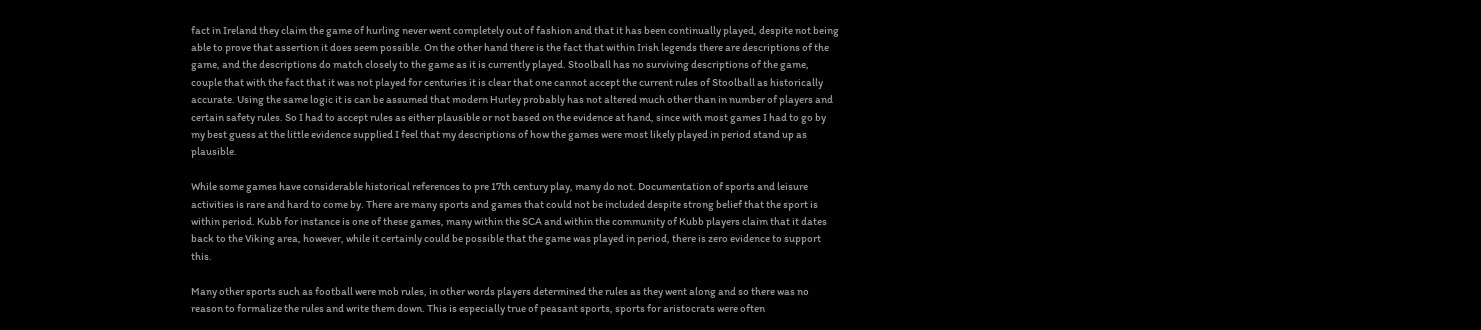fact in Ireland they claim the game of hurling never went completely out of fashion and that it has been continually played, despite not being able to prove that assertion it does seem possible. On the other hand there is the fact that within Irish legends there are descriptions of the game, and the descriptions do match closely to the game as it is currently played. Stoolball has no surviving descriptions of the game, couple that with the fact that it was not played for centuries it is clear that one cannot accept the current rules of Stoolball as historically accurate. Using the same logic it is can be assumed that modern Hurley probably has not altered much other than in number of players and certain safety rules. So I had to accept rules as either plausible or not based on the evidence at hand, since with most games I had to go by my best guess at the little evidence supplied I feel that my descriptions of how the games were most likely played in period stand up as plausible.

While some games have considerable historical references to pre 17th century play, many do not. Documentation of sports and leisure activities is rare and hard to come by. There are many sports and games that could not be included despite strong belief that the sport is within period. Kubb for instance is one of these games, many within the SCA and within the community of Kubb players claim that it dates back to the Viking area, however, while it certainly could be possible that the game was played in period, there is zero evidence to support this.

Many other sports such as football were mob rules, in other words players determined the rules as they went along and so there was no reason to formalize the rules and write them down. This is especially true of peasant sports, sports for aristocrats were often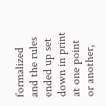formalized and the rules ended up set down in print at one point or another,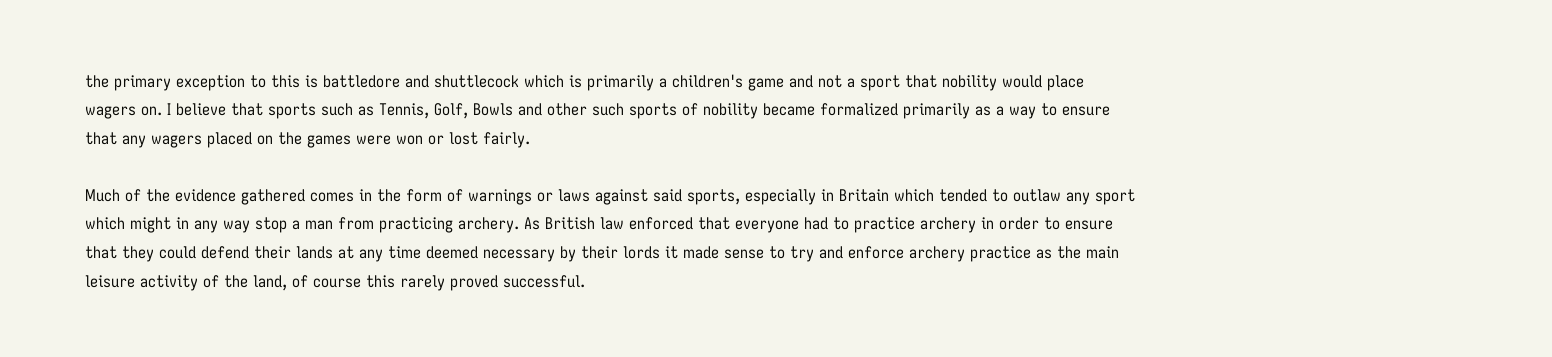the primary exception to this is battledore and shuttlecock which is primarily a children's game and not a sport that nobility would place wagers on. I believe that sports such as Tennis, Golf, Bowls and other such sports of nobility became formalized primarily as a way to ensure that any wagers placed on the games were won or lost fairly.

Much of the evidence gathered comes in the form of warnings or laws against said sports, especially in Britain which tended to outlaw any sport which might in any way stop a man from practicing archery. As British law enforced that everyone had to practice archery in order to ensure that they could defend their lands at any time deemed necessary by their lords it made sense to try and enforce archery practice as the main leisure activity of the land, of course this rarely proved successful.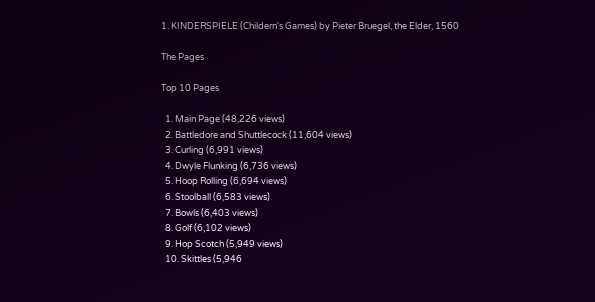1. KINDERSPIELE (Childern's Games) by Pieter Bruegel, the Elder, 1560

The Pages

Top 10 Pages

  1. Main Page (48,226 views)
  2. Battledore and Shuttlecock (11,604 views)
  3. Curling (6,991 views)
  4. Dwyle Flunking (6,736 views)
  5. Hoop Rolling (6,694 views)
  6. Stoolball (6,583 views)
  7. Bowls (6,403 views)
  8. Golf (6,102 views)
  9. Hop Scotch (5,949 views)
  10. Skittles (5,946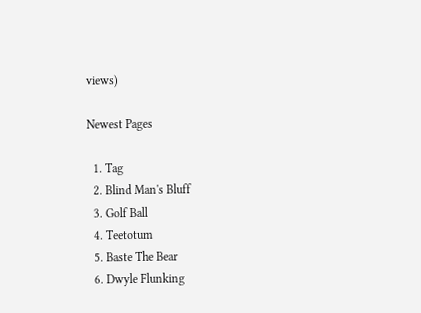views)

Newest Pages

  1. Tag
  2. Blind Man's Bluff
  3. Golf Ball
  4. Teetotum
  5. Baste The Bear
  6. Dwyle Flunking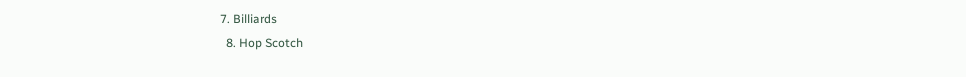7. Billiards
  8. Hop Scotch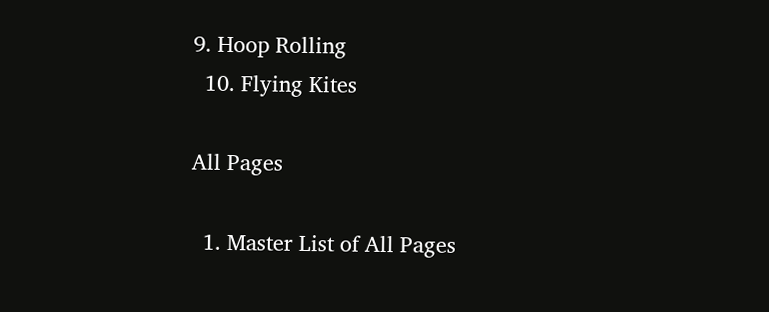9. Hoop Rolling
  10. Flying Kites

All Pages

  1. Master List of All Pages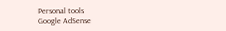Personal tools
Google AdSense